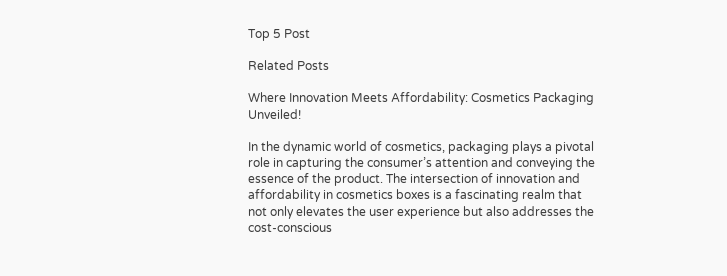Top 5 Post

Related Posts

Where Innovation Meets Affordability: Cosmetics Packaging Unveiled!

In the dynamic world of cosmetics, packaging plays a pivotal role in capturing the consumer’s attention and conveying the essence of the product. The intersection of innovation and affordability in cosmetics boxes is a fascinating realm that not only elevates the user experience but also addresses the cost-conscious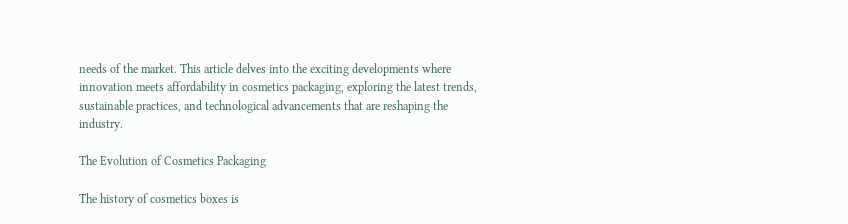needs of the market. This article delves into the exciting developments where innovation meets affordability in cosmetics packaging, exploring the latest trends, sustainable practices, and technological advancements that are reshaping the industry.

The Evolution of Cosmetics Packaging

The history of cosmetics boxes is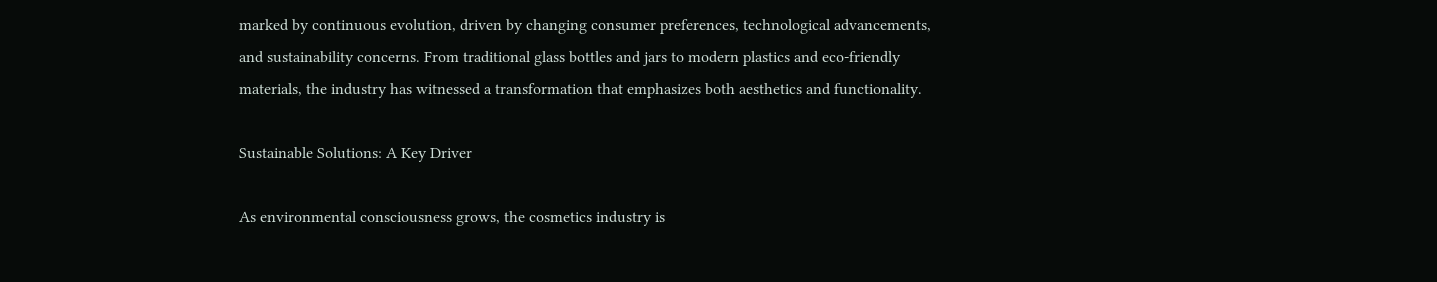marked by continuous evolution, driven by changing consumer preferences, technological advancements, and sustainability concerns. From traditional glass bottles and jars to modern plastics and eco-friendly materials, the industry has witnessed a transformation that emphasizes both aesthetics and functionality.

Sustainable Solutions: A Key Driver

As environmental consciousness grows, the cosmetics industry is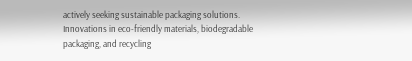actively seeking sustainable packaging solutions. Innovations in eco-friendly materials, biodegradable packaging, and recycling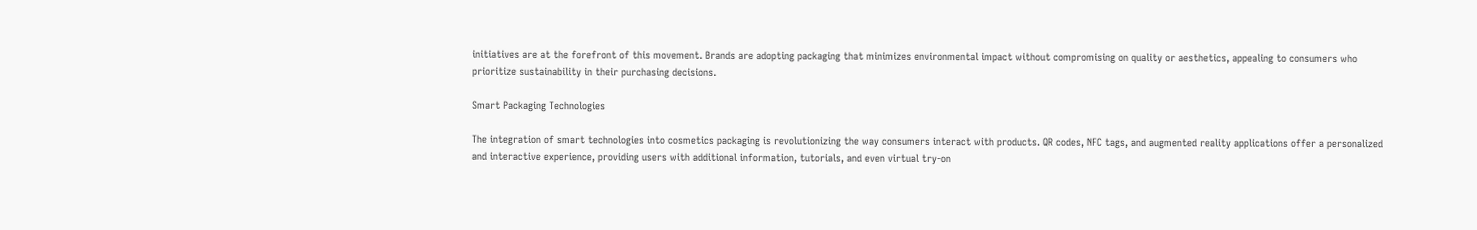initiatives are at the forefront of this movement. Brands are adopting packaging that minimizes environmental impact without compromising on quality or aesthetics, appealing to consumers who prioritize sustainability in their purchasing decisions.

Smart Packaging Technologies

The integration of smart technologies into cosmetics packaging is revolutionizing the way consumers interact with products. QR codes, NFC tags, and augmented reality applications offer a personalized and interactive experience, providing users with additional information, tutorials, and even virtual try-on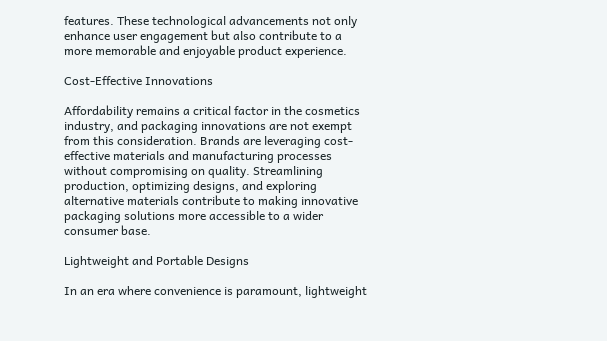features. These technological advancements not only enhance user engagement but also contribute to a more memorable and enjoyable product experience.

Cost-Effective Innovations

Affordability remains a critical factor in the cosmetics industry, and packaging innovations are not exempt from this consideration. Brands are leveraging cost-effective materials and manufacturing processes without compromising on quality. Streamlining production, optimizing designs, and exploring alternative materials contribute to making innovative packaging solutions more accessible to a wider consumer base.

Lightweight and Portable Designs

In an era where convenience is paramount, lightweight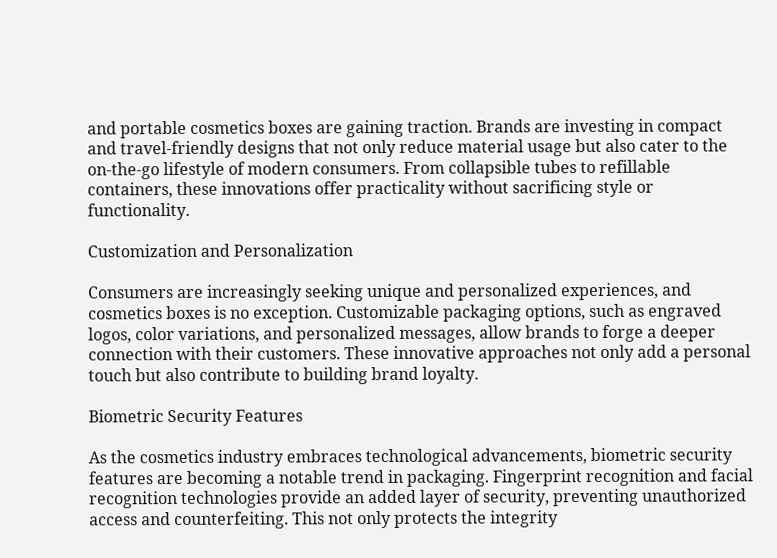and portable cosmetics boxes are gaining traction. Brands are investing in compact and travel-friendly designs that not only reduce material usage but also cater to the on-the-go lifestyle of modern consumers. From collapsible tubes to refillable containers, these innovations offer practicality without sacrificing style or functionality.

Customization and Personalization

Consumers are increasingly seeking unique and personalized experiences, and cosmetics boxes is no exception. Customizable packaging options, such as engraved logos, color variations, and personalized messages, allow brands to forge a deeper connection with their customers. These innovative approaches not only add a personal touch but also contribute to building brand loyalty.

Biometric Security Features

As the cosmetics industry embraces technological advancements, biometric security features are becoming a notable trend in packaging. Fingerprint recognition and facial recognition technologies provide an added layer of security, preventing unauthorized access and counterfeiting. This not only protects the integrity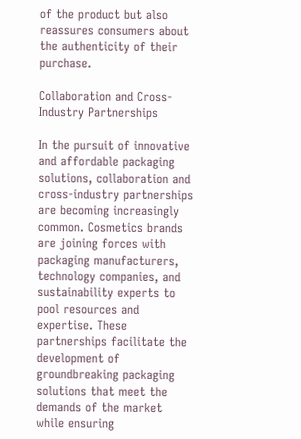of the product but also reassures consumers about the authenticity of their purchase.

Collaboration and Cross-Industry Partnerships

In the pursuit of innovative and affordable packaging solutions, collaboration and cross-industry partnerships are becoming increasingly common. Cosmetics brands are joining forces with packaging manufacturers, technology companies, and sustainability experts to pool resources and expertise. These partnerships facilitate the development of groundbreaking packaging solutions that meet the demands of the market while ensuring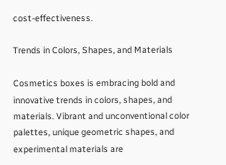cost-effectiveness.

Trends in Colors, Shapes, and Materials

Cosmetics boxes is embracing bold and innovative trends in colors, shapes, and materials. Vibrant and unconventional color palettes, unique geometric shapes, and experimental materials are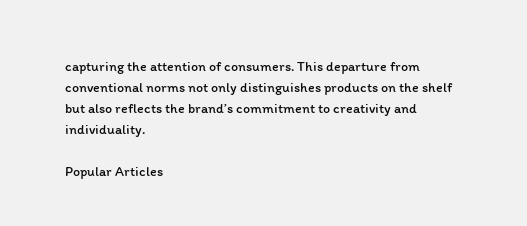capturing the attention of consumers. This departure from conventional norms not only distinguishes products on the shelf but also reflects the brand’s commitment to creativity and individuality.

Popular Articles